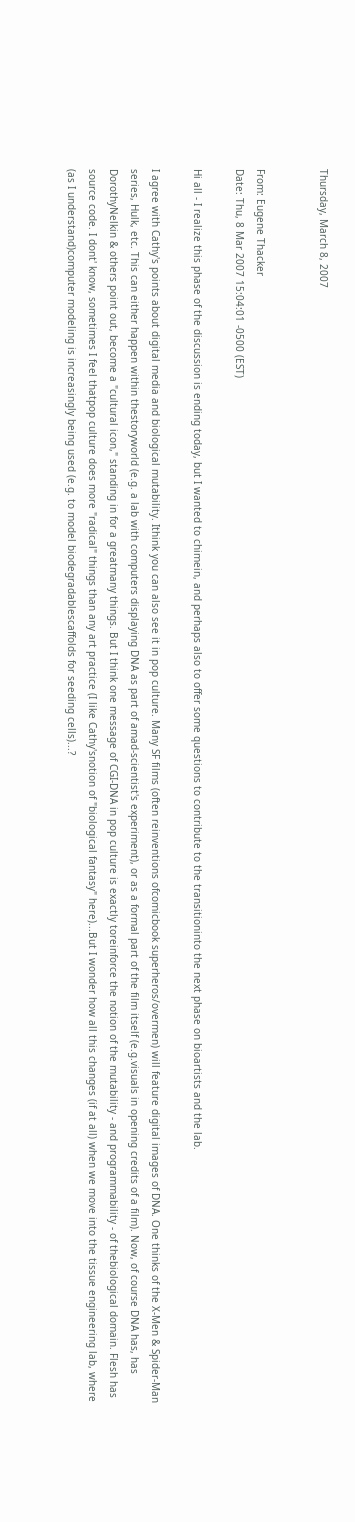Thursday, March 8, 2007


From: Eugene Thacker
Date: Thu, 8 Mar 2007 15:04:01 -0500 (EST)

Hi all - I realize this phase of the discussion is ending today, but I wanted to chimein, and perhaps also to offer some questions to contribute to the transitioninto the next phase on bioartists and the lab.

I agree with Cathy's points about digital media and biological mutability. Ithink you can also see it in pop culture. Many SF films (often reinventions ofcomicbook superheros/overmen) will feature digital images of DNA. One thinks of the X-Men & Spider-Man series, Hulk, etc. This can either happen within thestoryworld (e.g. a lab with computers displaying DNA as part of amad-scientist's experiment), or as a formal part of the film itself (e.g.visuals in opening credits of a film). Now, of course DNA has, has DorothyNelkin & others point out, become a "cultural icon," standing in for a greatmany things. But I think one message of CGI-DNA in pop culture is exactly toreinforce the notion of the mutability - and programmability - of thebiological domain. Flesh has source code. I dont' know, sometimes I feel thatpop culture does more "radical" things than any art practice (I like Cathy'snotion of "biological fantasy" here)...But I wonder how all this changes (if at all) when we move into the tissue engineering lab, where (as I understand)computer modeling is increasingly being used (e.g. to model biodegradablescaffolds for seeding cells)...?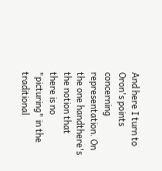And here I turn to Oron's points concerning representation. On the one handthere's the notion that there is no "picturing" in the traditional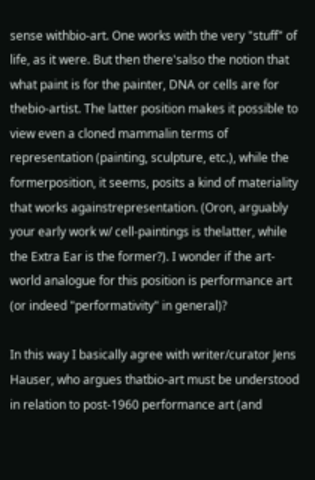sense withbio-art. One works with the very "stuff" of life, as it were. But then there'salso the notion that what paint is for the painter, DNA or cells are for thebio-artist. The latter position makes it possible to view even a cloned mammalin terms of representation (painting, sculpture, etc.), while the formerposition, it seems, posits a kind of materiality that works againstrepresentation. (Oron, arguably your early work w/ cell-paintings is thelatter, while the Extra Ear is the former?). I wonder if the art-world analogue for this position is performance art (or indeed "performativity" in general)?

In this way I basically agree with writer/curator Jens Hauser, who argues thatbio-art must be understood in relation to post-1960 performance art (and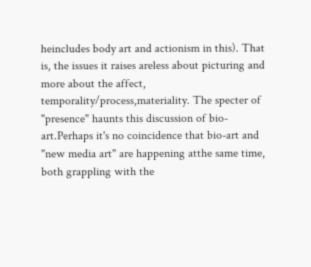heincludes body art and actionism in this). That is, the issues it raises areless about picturing and more about the affect, temporality/process,materiality. The specter of "presence" haunts this discussion of bio-art.Perhaps it's no coincidence that bio-art and "new media art" are happening atthe same time, both grappling with the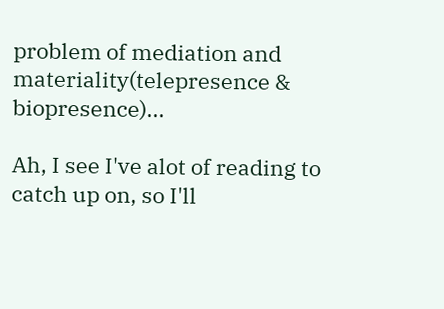problem of mediation and materiality(telepresence & biopresence)...

Ah, I see I've alot of reading to catch up on, so I'll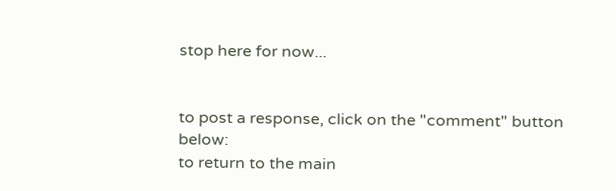stop here for now...


to post a response, click on the "comment" button below:
to return to the main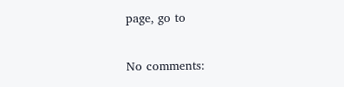page, go to

No comments: